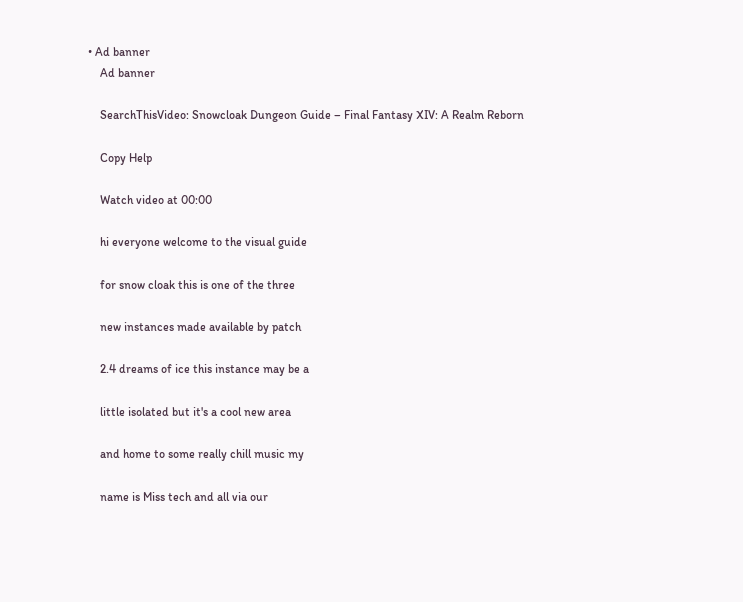• Ad banner
    Ad banner

    SearchThisVideo: Snowcloak Dungeon Guide – Final Fantasy XIV: A Realm Reborn

    Copy Help

    Watch video at 00:00

    hi everyone welcome to the visual guide

    for snow cloak this is one of the three

    new instances made available by patch

    2.4 dreams of ice this instance may be a

    little isolated but it's a cool new area

    and home to some really chill music my

    name is Miss tech and all via our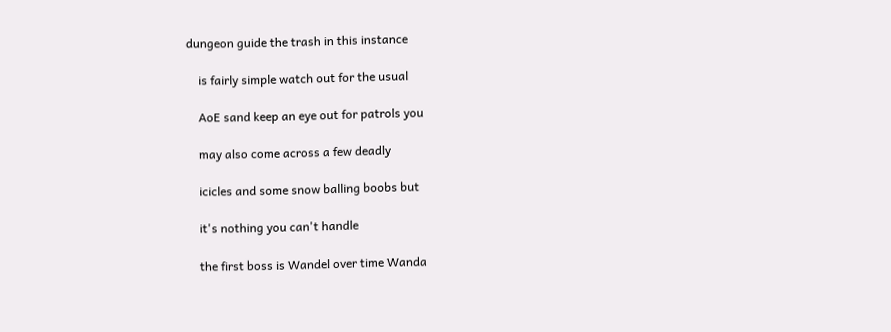dungeon guide the trash in this instance

    is fairly simple watch out for the usual

    AoE sand keep an eye out for patrols you

    may also come across a few deadly

    icicles and some snow balling boobs but

    it's nothing you can't handle

    the first boss is Wandel over time Wanda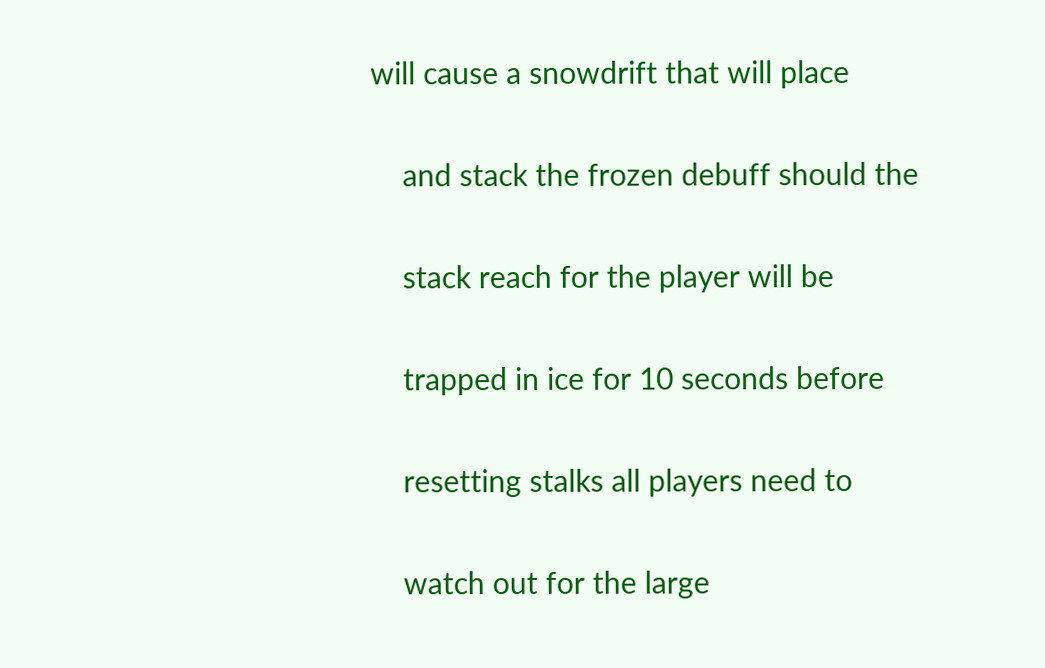will cause a snowdrift that will place

    and stack the frozen debuff should the

    stack reach for the player will be

    trapped in ice for 10 seconds before

    resetting stalks all players need to

    watch out for the large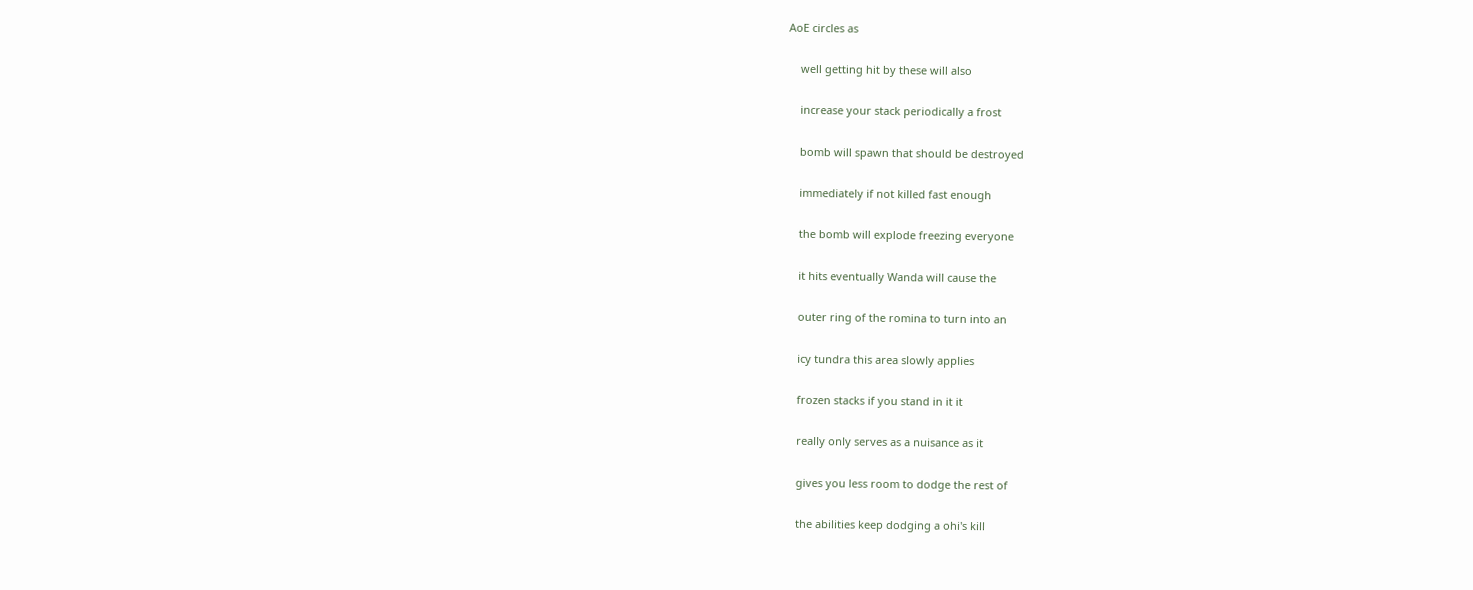AoE circles as

    well getting hit by these will also

    increase your stack periodically a frost

    bomb will spawn that should be destroyed

    immediately if not killed fast enough

    the bomb will explode freezing everyone

    it hits eventually Wanda will cause the

    outer ring of the romina to turn into an

    icy tundra this area slowly applies

    frozen stacks if you stand in it it

    really only serves as a nuisance as it

    gives you less room to dodge the rest of

    the abilities keep dodging a ohi's kill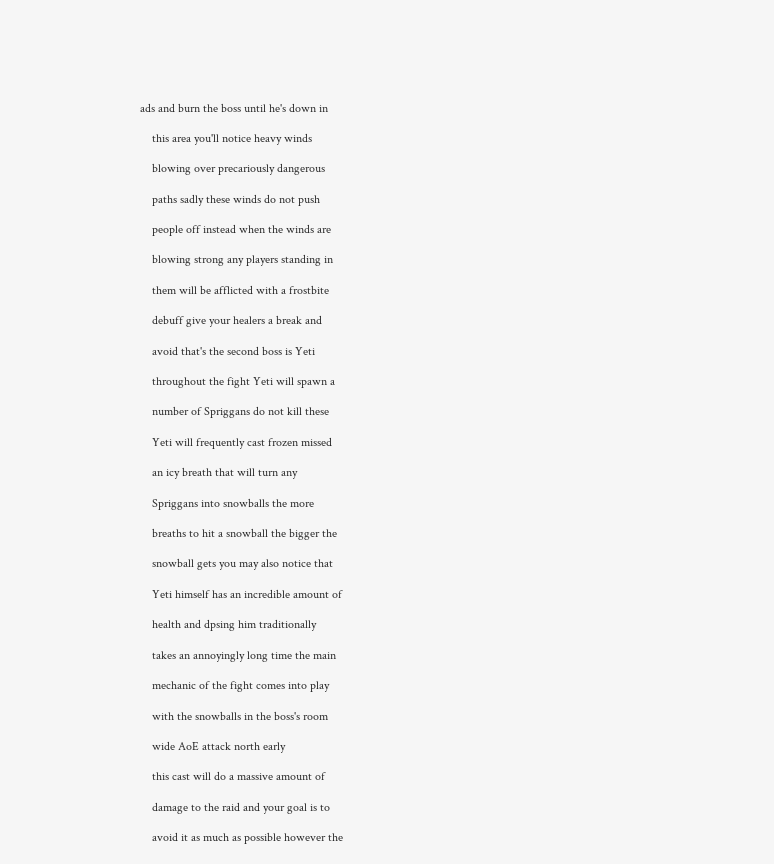ads and burn the boss until he's down in

    this area you'll notice heavy winds

    blowing over precariously dangerous

    paths sadly these winds do not push

    people off instead when the winds are

    blowing strong any players standing in

    them will be afflicted with a frostbite

    debuff give your healers a break and

    avoid that's the second boss is Yeti

    throughout the fight Yeti will spawn a

    number of Spriggans do not kill these

    Yeti will frequently cast frozen missed

    an icy breath that will turn any

    Spriggans into snowballs the more

    breaths to hit a snowball the bigger the

    snowball gets you may also notice that

    Yeti himself has an incredible amount of

    health and dpsing him traditionally

    takes an annoyingly long time the main

    mechanic of the fight comes into play

    with the snowballs in the boss's room

    wide AoE attack north early

    this cast will do a massive amount of

    damage to the raid and your goal is to

    avoid it as much as possible however the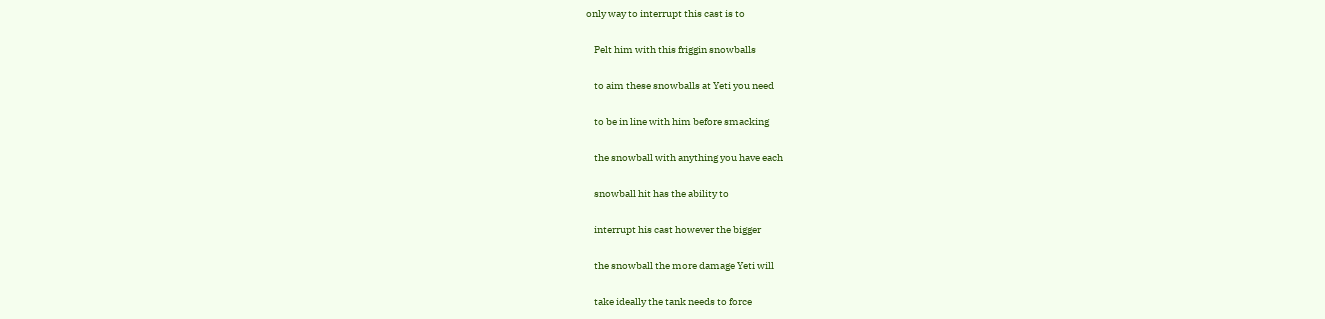only way to interrupt this cast is to

    Pelt him with this friggin snowballs

    to aim these snowballs at Yeti you need

    to be in line with him before smacking

    the snowball with anything you have each

    snowball hit has the ability to

    interrupt his cast however the bigger

    the snowball the more damage Yeti will

    take ideally the tank needs to force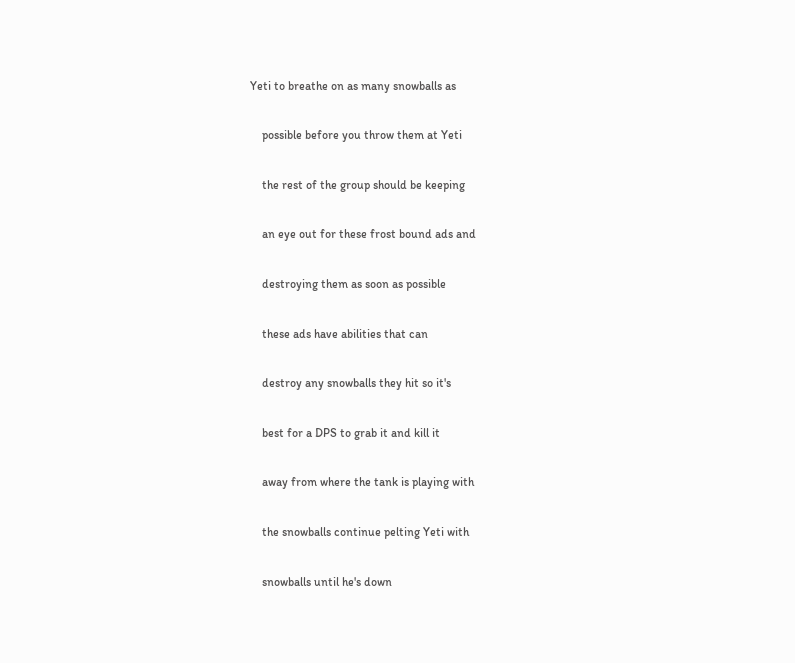Yeti to breathe on as many snowballs as

    possible before you throw them at Yeti

    the rest of the group should be keeping

    an eye out for these frost bound ads and

    destroying them as soon as possible

    these ads have abilities that can

    destroy any snowballs they hit so it's

    best for a DPS to grab it and kill it

    away from where the tank is playing with

    the snowballs continue pelting Yeti with

    snowballs until he's down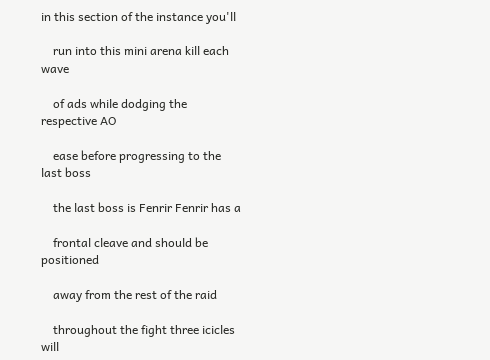in this section of the instance you'll

    run into this mini arena kill each wave

    of ads while dodging the respective AO

    ease before progressing to the last boss

    the last boss is Fenrir Fenrir has a

    frontal cleave and should be positioned

    away from the rest of the raid

    throughout the fight three icicles will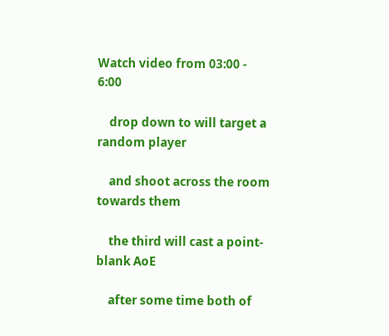Watch video from 03:00 - 6:00

    drop down to will target a random player

    and shoot across the room towards them

    the third will cast a point-blank AoE

    after some time both of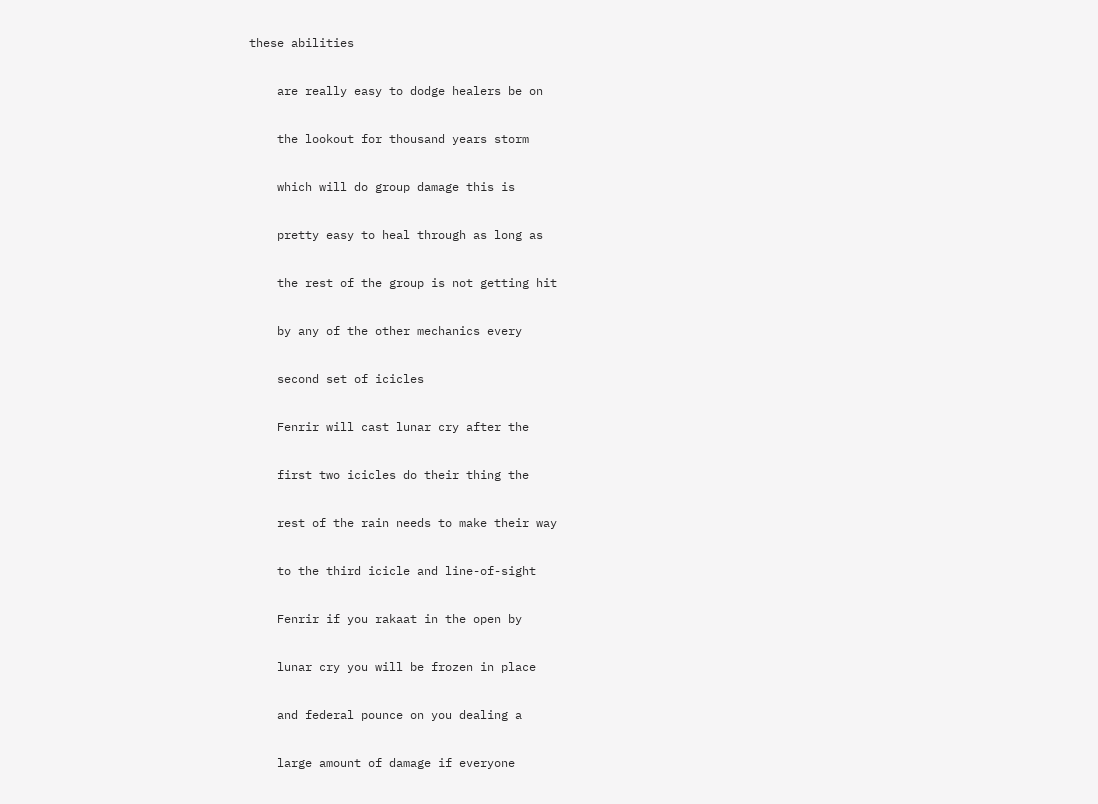these abilities

    are really easy to dodge healers be on

    the lookout for thousand years storm

    which will do group damage this is

    pretty easy to heal through as long as

    the rest of the group is not getting hit

    by any of the other mechanics every

    second set of icicles

    Fenrir will cast lunar cry after the

    first two icicles do their thing the

    rest of the rain needs to make their way

    to the third icicle and line-of-sight

    Fenrir if you rakaat in the open by

    lunar cry you will be frozen in place

    and federal pounce on you dealing a

    large amount of damage if everyone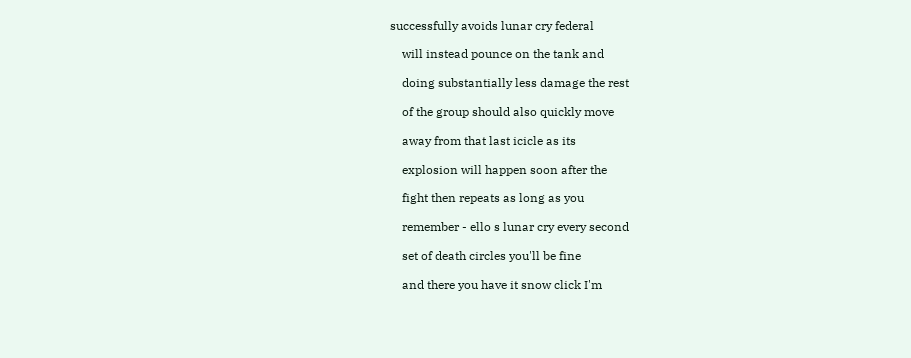successfully avoids lunar cry federal

    will instead pounce on the tank and

    doing substantially less damage the rest

    of the group should also quickly move

    away from that last icicle as its

    explosion will happen soon after the

    fight then repeats as long as you

    remember - ello s lunar cry every second

    set of death circles you'll be fine

    and there you have it snow click I'm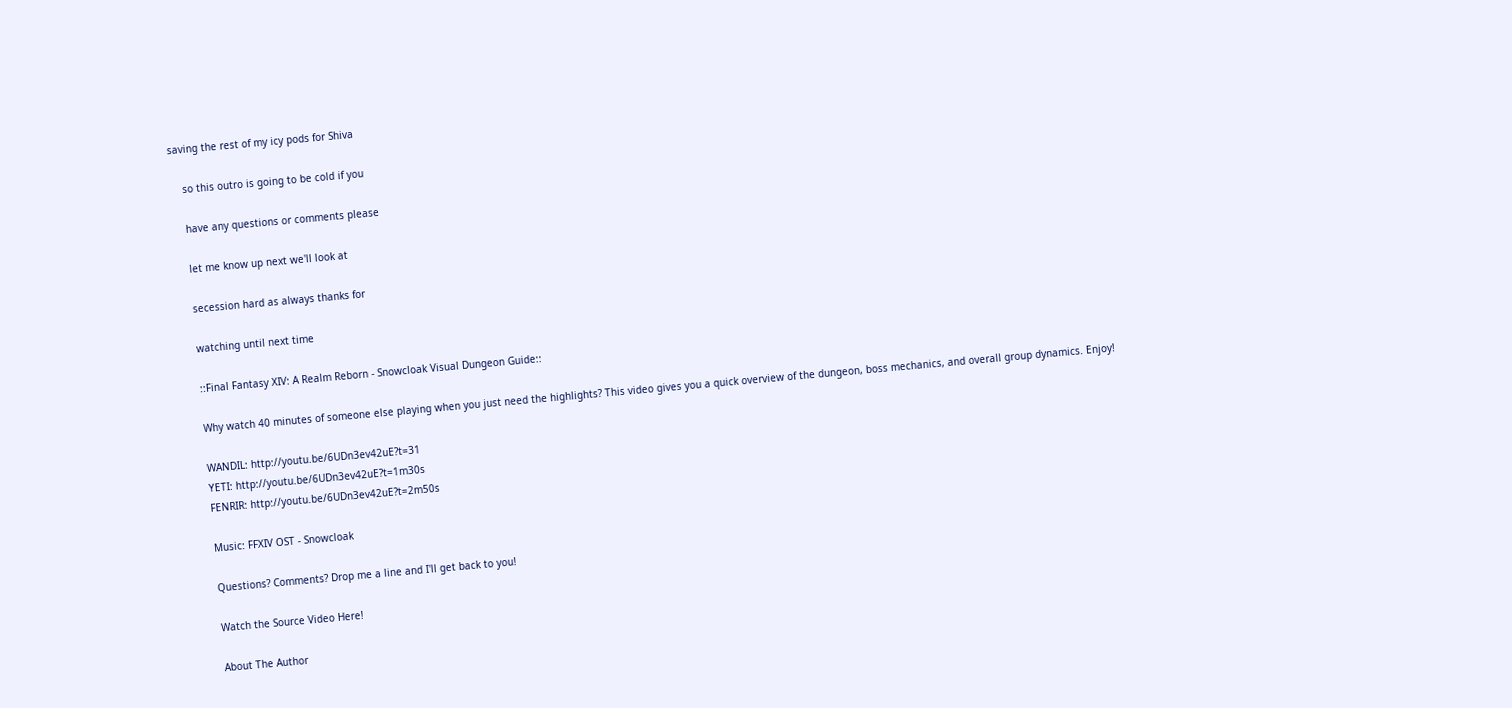saving the rest of my icy pods for Shiva

    so this outro is going to be cold if you

    have any questions or comments please

    let me know up next we'll look at

    secession hard as always thanks for

    watching until next time

    ::Final Fantasy XIV: A Realm Reborn - Snowcloak Visual Dungeon Guide::

    Why watch 40 minutes of someone else playing when you just need the highlights? This video gives you a quick overview of the dungeon, boss mechanics, and overall group dynamics. Enjoy!

    WANDIL: http://youtu.be/6UDn3ev42uE?t=31
    YETI: http://youtu.be/6UDn3ev42uE?t=1m30s
    FENRIR: http://youtu.be/6UDn3ev42uE?t=2m50s

    Music: FFXIV OST - Snowcloak

    Questions? Comments? Drop me a line and I'll get back to you!

    Watch the Source Video Here!

    About The Author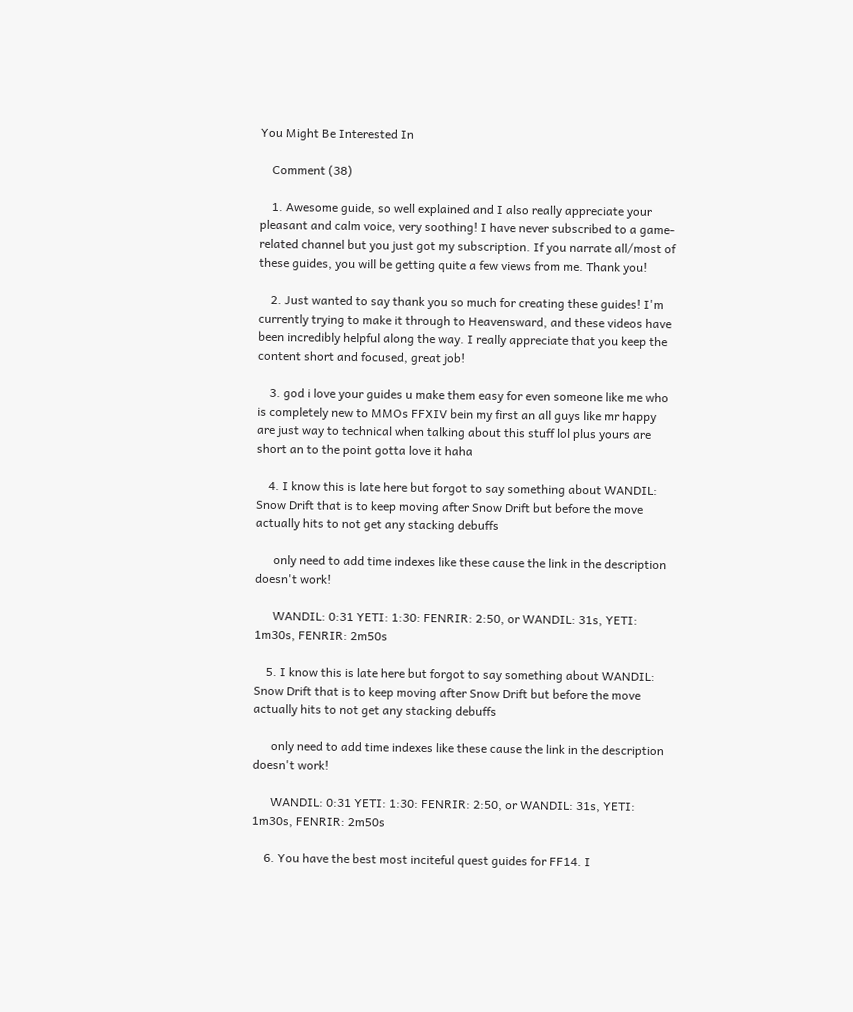You Might Be Interested In

    Comment (38)

    1. Awesome guide, so well explained and I also really appreciate your pleasant and calm voice, very soothing! I have never subscribed to a game-related channel but you just got my subscription. If you narrate all/most of these guides, you will be getting quite a few views from me. Thank you!

    2. Just wanted to say thank you so much for creating these guides! I'm currently trying to make it through to Heavensward, and these videos have been incredibly helpful along the way. I really appreciate that you keep the content short and focused, great job!

    3. god i love your guides u make them easy for even someone like me who is completely new to MMOs FFXIV bein my first an all guys like mr happy are just way to technical when talking about this stuff lol plus yours are short an to the point gotta love it haha

    4. I know this is late here but forgot to say something about WANDIL: Snow Drift that is to keep moving after Snow Drift but before the move actually hits to not get any stacking debuffs

      only need to add time indexes like these cause the link in the description doesn't work!

      WANDIL: 0:31 YETI: 1:30: FENRIR: 2:50, or WANDIL: 31s, YETI: 1m30s, FENRIR: 2m50s

    5. I know this is late here but forgot to say something about WANDIL: Snow Drift that is to keep moving after Snow Drift but before the move actually hits to not get any stacking debuffs

      only need to add time indexes like these cause the link in the description doesn't work!

      WANDIL: 0:31 YETI: 1:30: FENRIR: 2:50, or WANDIL: 31s, YETI: 1m30s, FENRIR: 2m50s

    6. You have the best most inciteful quest guides for FF14. I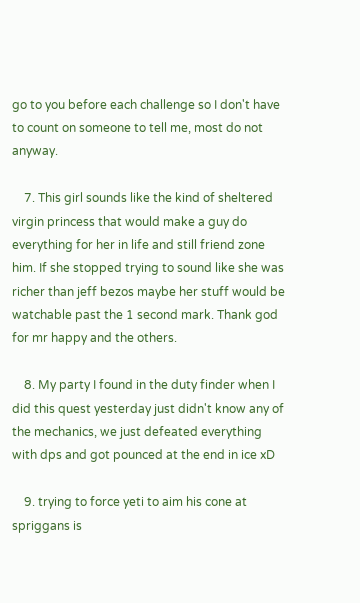go to you before each challenge so I don't have to count on someone to tell me, most do not anyway.

    7. This girl sounds like the kind of sheltered virgin princess that would make a guy do everything for her in life and still friend zone him. If she stopped trying to sound like she was richer than jeff bezos maybe her stuff would be watchable past the 1 second mark. Thank god for mr happy and the others.

    8. My party I found in the duty finder when I did this quest yesterday just didn't know any of the mechanics, we just defeated everything with dps and got pounced at the end in ice xD

    9. trying to force yeti to aim his cone at spriggans is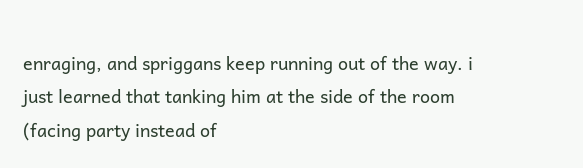enraging, and spriggans keep running out of the way. i just learned that tanking him at the side of the room (facing party instead of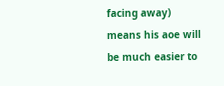facing away) means his aoe will be much easier to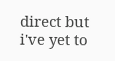direct but i've yet to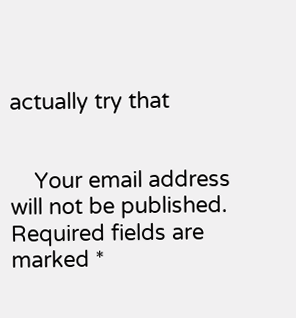actually try that


    Your email address will not be published. Required fields are marked *